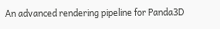An advanced rendering pipeline for Panda3D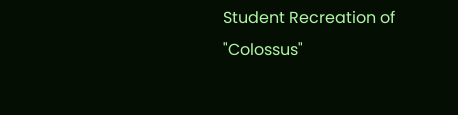Student Recreation of "Colossus"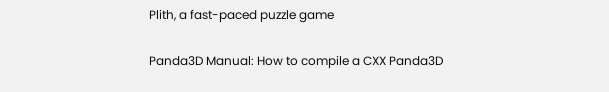Plith, a fast-paced puzzle game

Panda3D Manual: How to compile a CXX Panda3D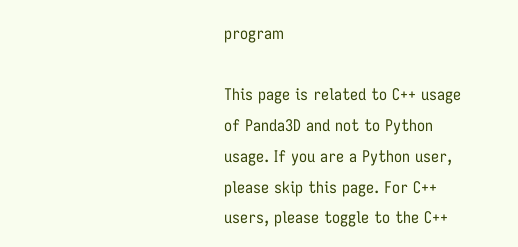program

This page is related to C++ usage of Panda3D and not to Python usage. If you are a Python user, please skip this page. For C++ users, please toggle to the C++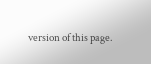version of this page.